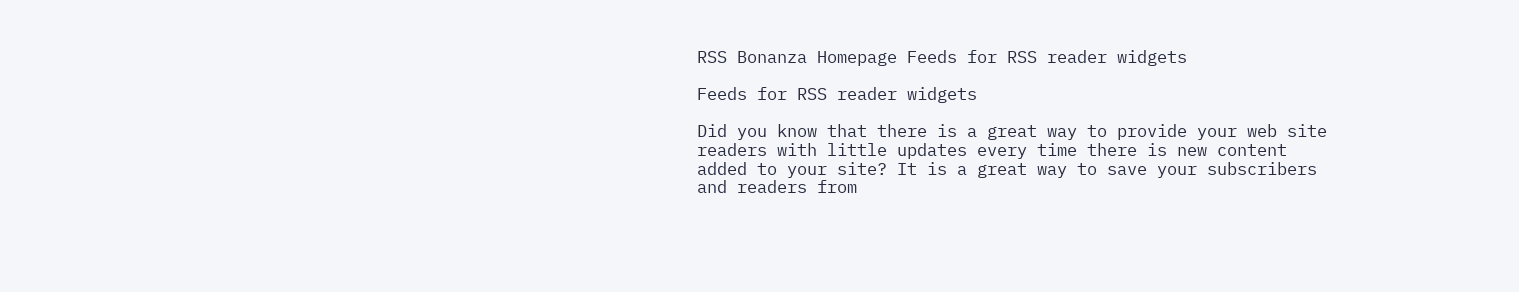RSS Bonanza Homepage Feeds for RSS reader widgets

Feeds for RSS reader widgets

Did you know that there is a great way to provide your web site readers with little updates every time there is new content added to your site? It is a great way to save your subscribers and readers from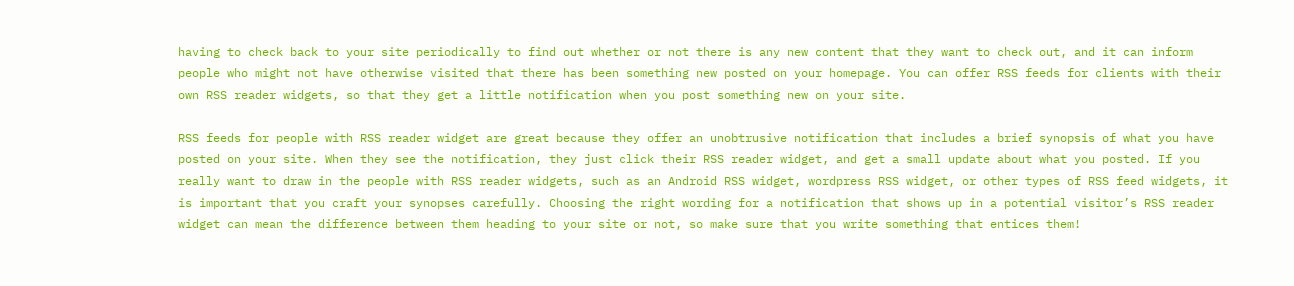having to check back to your site periodically to find out whether or not there is any new content that they want to check out, and it can inform people who might not have otherwise visited that there has been something new posted on your homepage. You can offer RSS feeds for clients with their own RSS reader widgets, so that they get a little notification when you post something new on your site.

RSS feeds for people with RSS reader widget are great because they offer an unobtrusive notification that includes a brief synopsis of what you have posted on your site. When they see the notification, they just click their RSS reader widget, and get a small update about what you posted. If you really want to draw in the people with RSS reader widgets, such as an Android RSS widget, wordpress RSS widget, or other types of RSS feed widgets, it is important that you craft your synopses carefully. Choosing the right wording for a notification that shows up in a potential visitor’s RSS reader widget can mean the difference between them heading to your site or not, so make sure that you write something that entices them!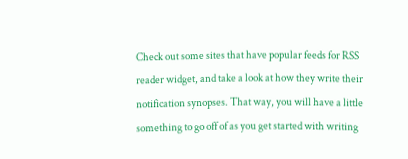Check out some sites that have popular feeds for RSS reader widget, and take a look at how they write their notification synopses. That way, you will have a little something to go off of as you get started with writing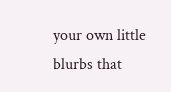your own little blurbs that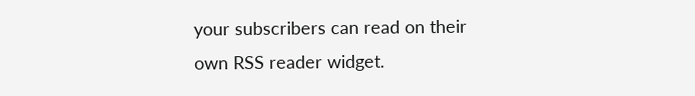your subscribers can read on their own RSS reader widget.